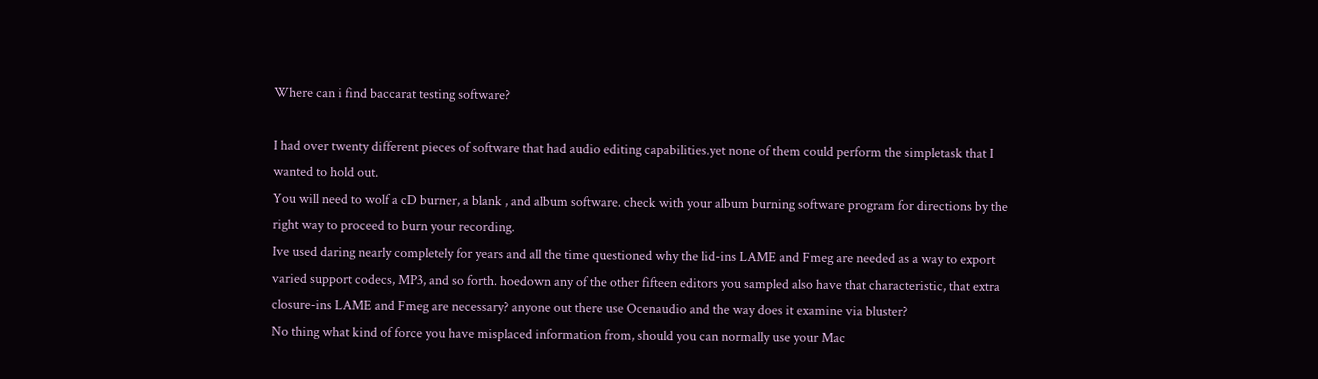Where can i find baccarat testing software?

I had over twenty different pieces of software that had audio editing capabilities.yet none of them could perform the simpletask that I wanted to hold out.
You will need to wolf a cD burner, a blank , and album software. check with your album burning software program for directions by the right way to proceed to burn your recording.
Ive used daring nearly completely for years and all the time questioned why the lid-ins LAME and Fmeg are needed as a way to export varied support codecs, MP3, and so forth. hoedown any of the other fifteen editors you sampled also have that characteristic, that extra closure-ins LAME and Fmeg are necessary? anyone out there use Ocenaudio and the way does it examine via bluster?
No thing what kind of force you have misplaced information from, should you can normally use your Mac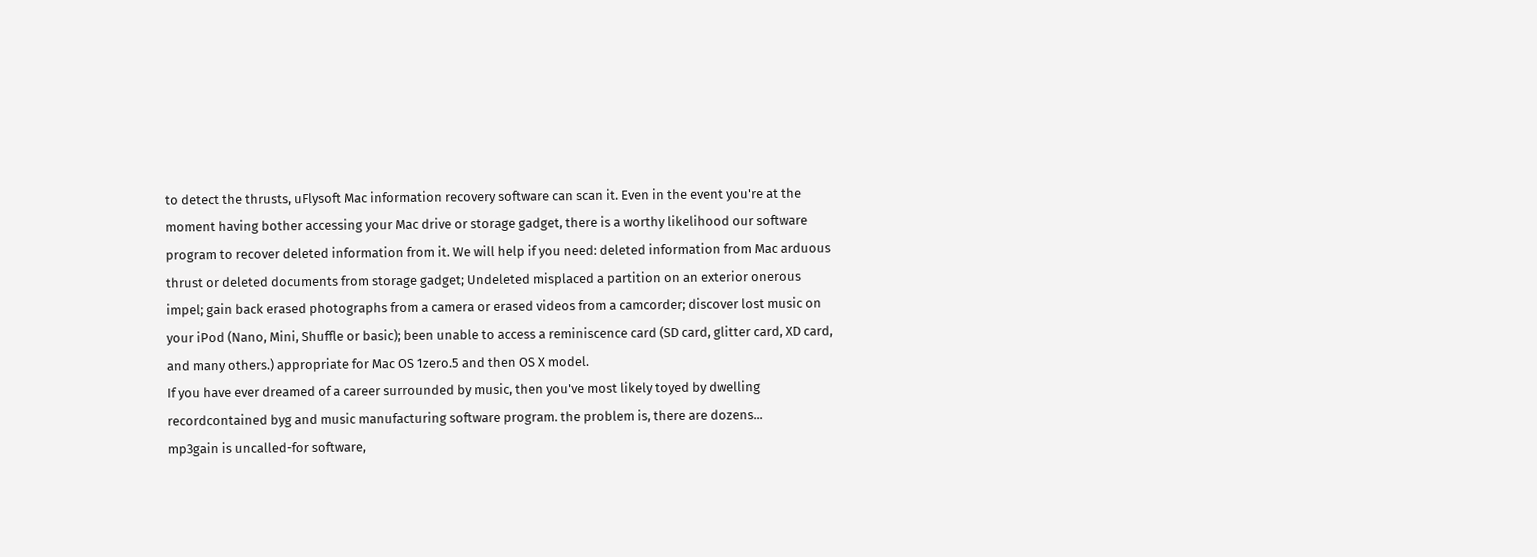to detect the thrusts, uFlysoft Mac information recovery software can scan it. Even in the event you're at the moment having bother accessing your Mac drive or storage gadget, there is a worthy likelihood our software program to recover deleted information from it. We will help if you need: deleted information from Mac arduous thrust or deleted documents from storage gadget; Undeleted misplaced a partition on an exterior onerous impel; gain back erased photographs from a camera or erased videos from a camcorder; discover lost music on your iPod (Nano, Mini, Shuffle or basic); been unable to access a reminiscence card (SD card, glitter card, XD card, and many others.) appropriate for Mac OS 1zero.5 and then OS X model.
If you have ever dreamed of a career surrounded by music, then you've most likely toyed by dwelling recordcontained byg and music manufacturing software program. the problem is, there are dozens...
mp3gain is uncalled-for software,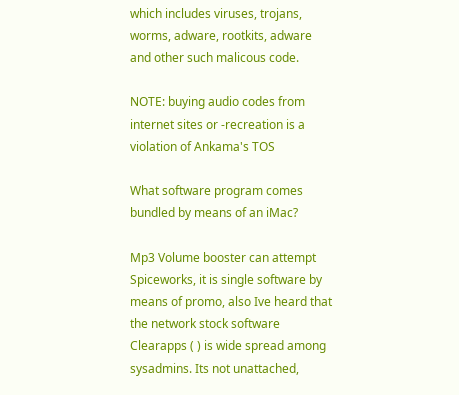which includes viruses, trojans, worms, adware, rootkits, adware and other such malicous code.

NOTE: buying audio codes from internet sites or -recreation is a violation of Ankama's TOS

What software program comes bundled by means of an iMac?

Mp3 Volume booster can attempt Spiceworks, it is single software by means of promo, also Ive heard that the network stock software Clearapps ( ) is wide spread among sysadmins. Its not unattached,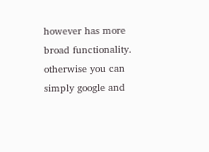however has more broad functionality. otherwise you can simply google and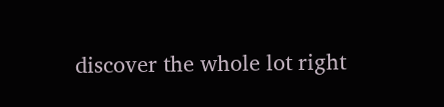discover the whole lot right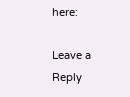here:

Leave a Reply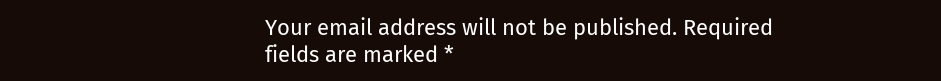Your email address will not be published. Required fields are marked *